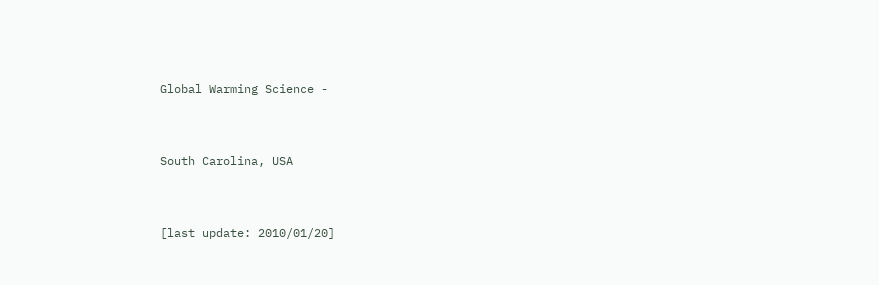Global Warming Science -


South Carolina, USA


[last update: 2010/01/20]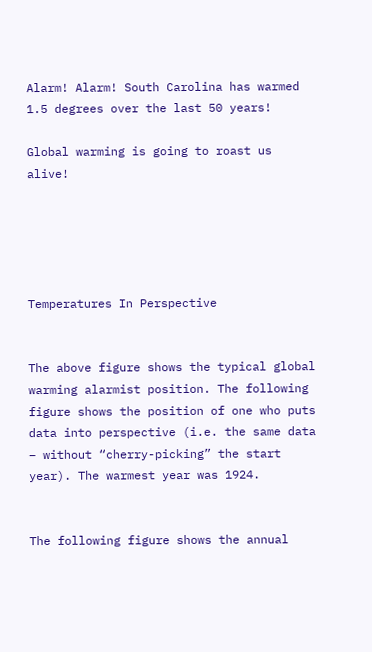Alarm! Alarm! South Carolina has warmed 1.5 degrees over the last 50 years!

Global warming is going to roast us alive!





Temperatures In Perspective


The above figure shows the typical global warming alarmist position. The following figure shows the position of one who puts data into perspective (i.e. the same data – without “cherry-picking” the start year). The warmest year was 1924.


The following figure shows the annual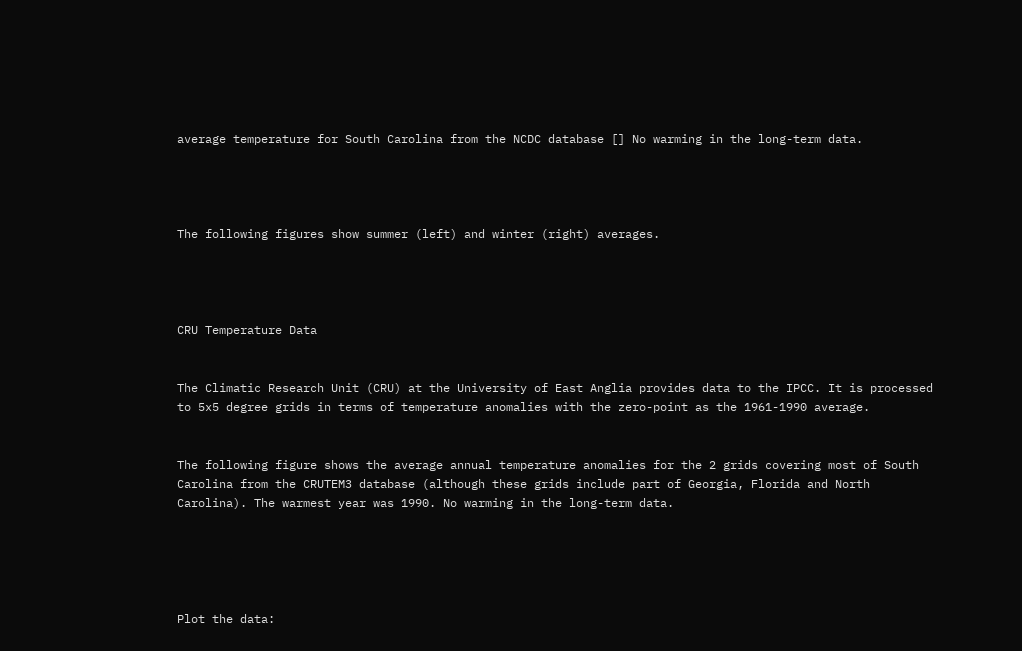average temperature for South Carolina from the NCDC database [] No warming in the long-term data.




The following figures show summer (left) and winter (right) averages.




CRU Temperature Data


The Climatic Research Unit (CRU) at the University of East Anglia provides data to the IPCC. It is processed to 5x5 degree grids in terms of temperature anomalies with the zero-point as the 1961-1990 average.


The following figure shows the average annual temperature anomalies for the 2 grids covering most of South Carolina from the CRUTEM3 database (although these grids include part of Georgia, Florida and North Carolina). The warmest year was 1990. No warming in the long-term data.





Plot the data: